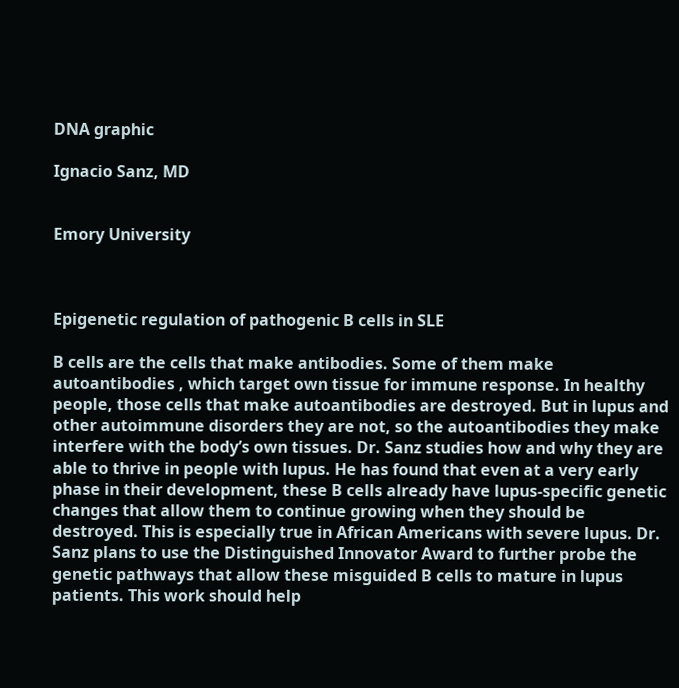DNA graphic

Ignacio Sanz, MD


Emory University



Epigenetic regulation of pathogenic B cells in SLE

B cells are the cells that make antibodies. Some of them make autoantibodies , which target own tissue for immune response. In healthy people, those cells that make autoantibodies are destroyed. But in lupus and other autoimmune disorders they are not, so the autoantibodies they make interfere with the body’s own tissues. Dr. Sanz studies how and why they are able to thrive in people with lupus. He has found that even at a very early phase in their development, these B cells already have lupus-specific genetic changes that allow them to continue growing when they should be destroyed. This is especially true in African Americans with severe lupus. Dr. Sanz plans to use the Distinguished Innovator Award to further probe the genetic pathways that allow these misguided B cells to mature in lupus patients. This work should help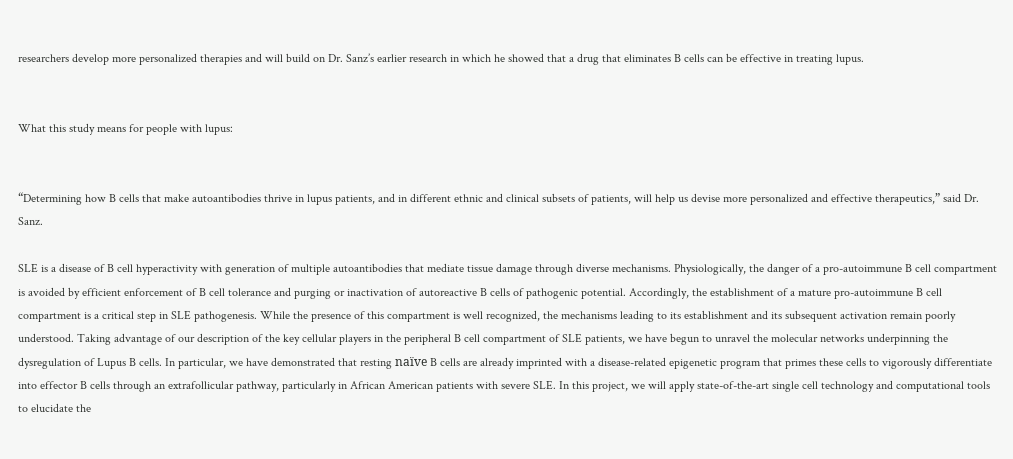researchers develop more personalized therapies and will build on Dr. Sanz’s earlier research in which he showed that a drug that eliminates B cells can be effective in treating lupus.


What this study means for people with lupus:


“Determining how B cells that make autoantibodies thrive in lupus patients, and in different ethnic and clinical subsets of patients, will help us devise more personalized and effective therapeutics,” said Dr. Sanz.

SLE is a disease of B cell hyperactivity with generation of multiple autoantibodies that mediate tissue damage through diverse mechanisms. Physiologically, the danger of a pro-autoimmune B cell compartment is avoided by efficient enforcement of B cell tolerance and purging or inactivation of autoreactive B cells of pathogenic potential. Accordingly, the establishment of a mature pro-autoimmune B cell compartment is a critical step in SLE pathogenesis. While the presence of this compartment is well recognized, the mechanisms leading to its establishment and its subsequent activation remain poorly understood. Taking advantage of our description of the key cellular players in the peripheral B cell compartment of SLE patients, we have begun to unravel the molecular networks underpinning the dysregulation of Lupus B cells. In particular, we have demonstrated that resting naïve B cells are already imprinted with a disease-related epigenetic program that primes these cells to vigorously differentiate into effector B cells through an extrafollicular pathway, particularly in African American patients with severe SLE. In this project, we will apply state-of-the-art single cell technology and computational tools to elucidate the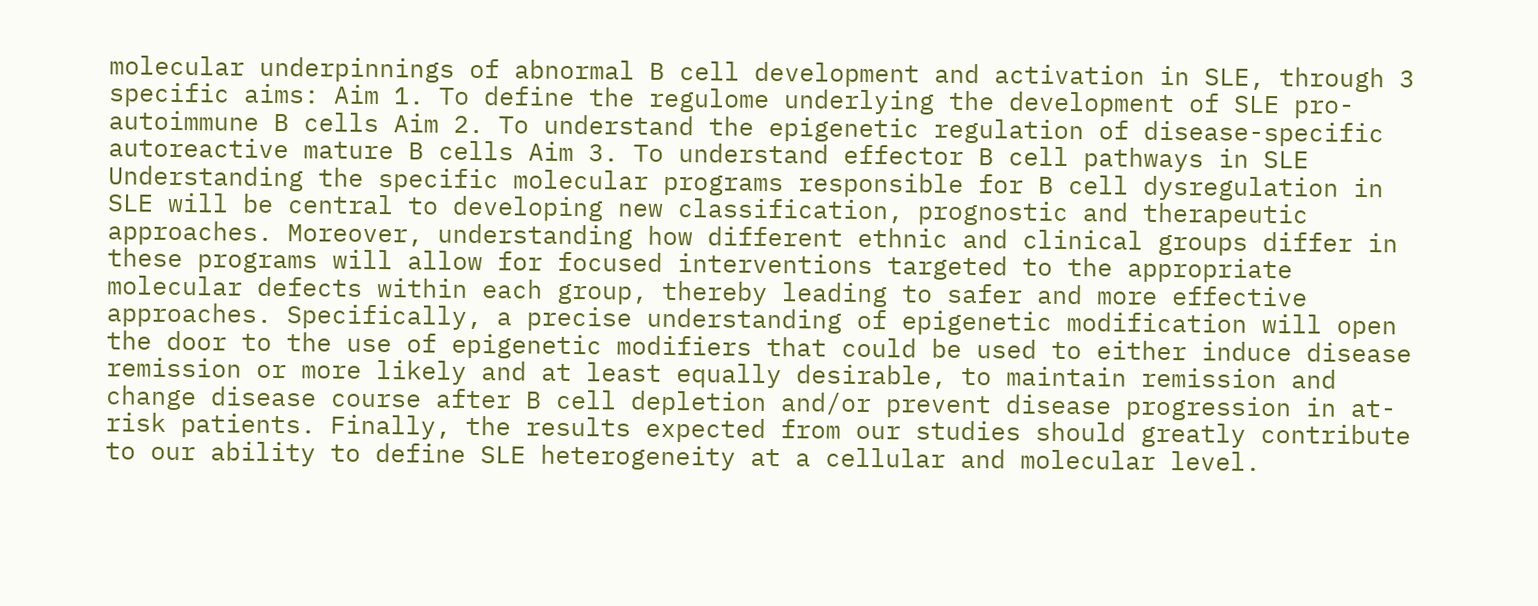molecular underpinnings of abnormal B cell development and activation in SLE, through 3 specific aims: Aim 1. To define the regulome underlying the development of SLE pro-autoimmune B cells Aim 2. To understand the epigenetic regulation of disease-specific autoreactive mature B cells Aim 3. To understand effector B cell pathways in SLE Understanding the specific molecular programs responsible for B cell dysregulation in SLE will be central to developing new classification, prognostic and therapeutic approaches. Moreover, understanding how different ethnic and clinical groups differ in these programs will allow for focused interventions targeted to the appropriate molecular defects within each group, thereby leading to safer and more effective approaches. Specifically, a precise understanding of epigenetic modification will open the door to the use of epigenetic modifiers that could be used to either induce disease remission or more likely and at least equally desirable, to maintain remission and change disease course after B cell depletion and/or prevent disease progression in at-risk patients. Finally, the results expected from our studies should greatly contribute to our ability to define SLE heterogeneity at a cellular and molecular level.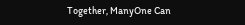Together, ManyOne Can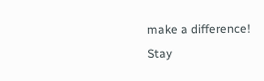make a difference!
Stay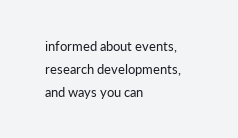informed about events, research developments, and ways you can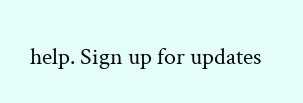help. Sign up for updates